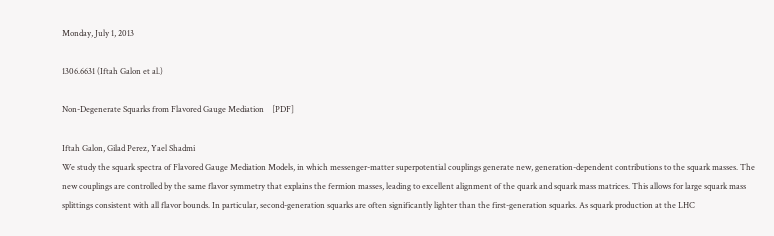Monday, July 1, 2013

1306.6631 (Iftah Galon et al.)

Non-Degenerate Squarks from Flavored Gauge Mediation    [PDF]

Iftah Galon, Gilad Perez, Yael Shadmi
We study the squark spectra of Flavored Gauge Mediation Models, in which messenger-matter superpotential couplings generate new, generation-dependent contributions to the squark masses. The new couplings are controlled by the same flavor symmetry that explains the fermion masses, leading to excellent alignment of the quark and squark mass matrices. This allows for large squark mass splittings consistent with all flavor bounds. In particular, second-generation squarks are often significantly lighter than the first-generation squarks. As squark production at the LHC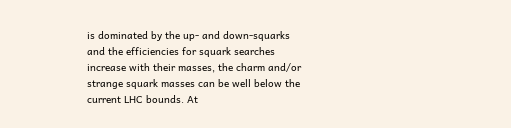is dominated by the up- and down-squarks and the efficiencies for squark searches increase with their masses, the charm and/or strange squark masses can be well below the current LHC bounds. At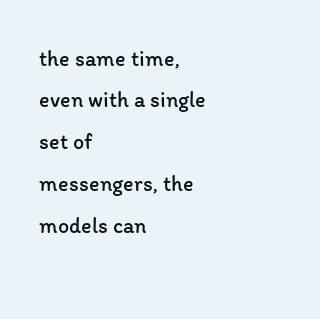the same time, even with a single set of messengers, the models can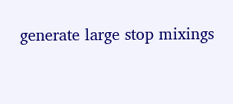generate large stop mixings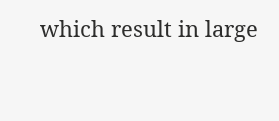which result in large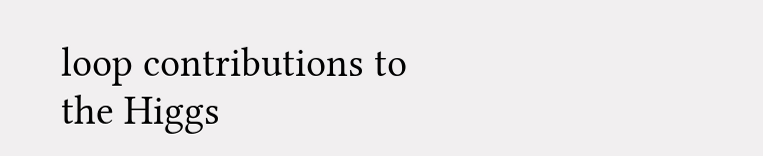loop contributions to the Higgs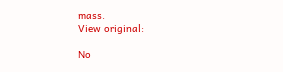mass.
View original:

No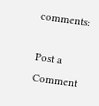comments:

Post a Comment